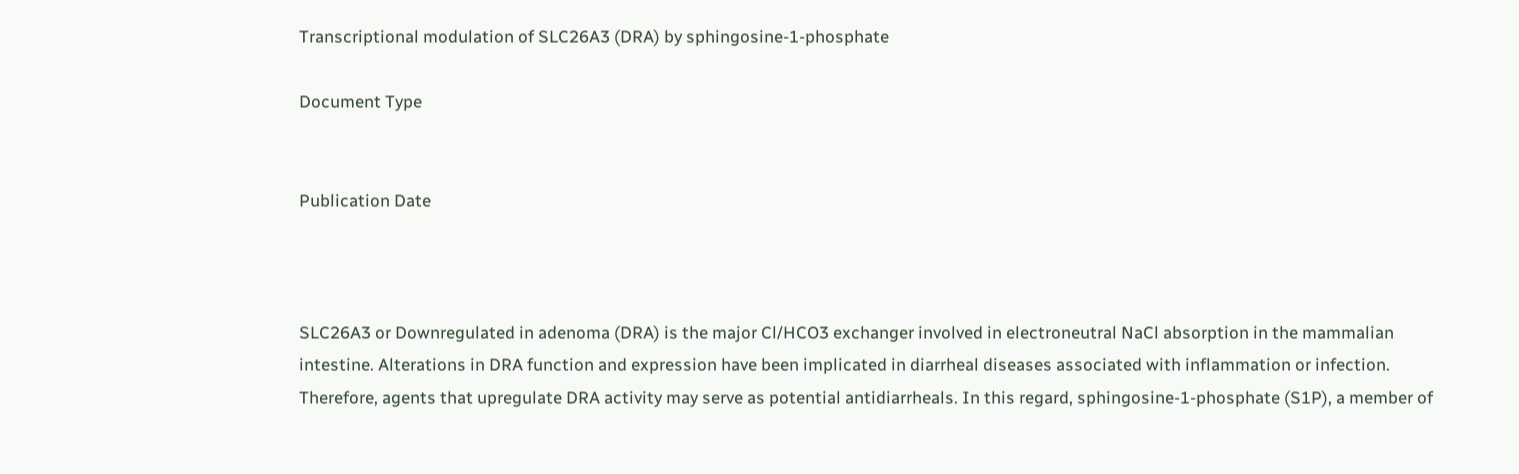Transcriptional modulation of SLC26A3 (DRA) by sphingosine-1-phosphate

Document Type


Publication Date



SLC26A3 or Downregulated in adenoma (DRA) is the major Cl/HCO3 exchanger involved in electroneutral NaCl absorption in the mammalian intestine. Alterations in DRA function and expression have been implicated in diarrheal diseases associated with inflammation or infection. Therefore, agents that upregulate DRA activity may serve as potential antidiarrheals. In this regard, sphingosine-1-phosphate (S1P), a member of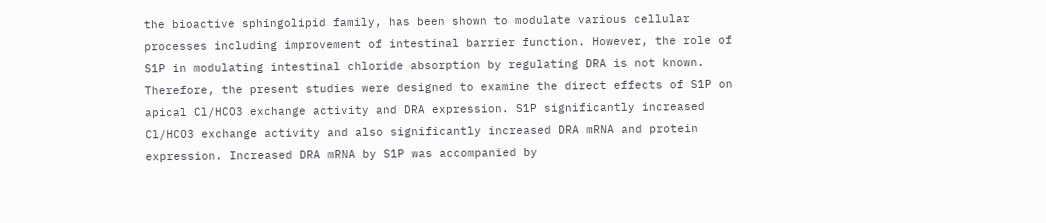the bioactive sphingolipid family, has been shown to modulate various cellular processes including improvement of intestinal barrier function. However, the role of S1P in modulating intestinal chloride absorption by regulating DRA is not known. Therefore, the present studies were designed to examine the direct effects of S1P on apical Cl/HCO3 exchange activity and DRA expression. S1P significantly increased Cl/HCO3 exchange activity and also significantly increased DRA mRNA and protein expression. Increased DRA mRNA by S1P was accompanied by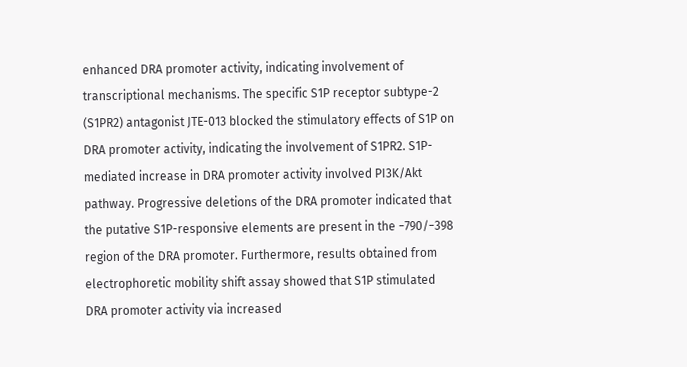enhanced DRA promoter activity, indicating involvement of transcriptional mechanisms. The specific S1P receptor subtype-2 (S1PR2) antagonist JTE-013 blocked the stimulatory effects of S1P on DRA promoter activity, indicating the involvement of S1PR2. S1P-mediated increase in DRA promoter activity involved PI3K/Akt pathway. Progressive deletions of the DRA promoter indicated that the putative S1P-responsive elements are present in the −790/−398 region of the DRA promoter. Furthermore, results obtained from electrophoretic mobility shift assay showed that S1P stimulated DRA promoter activity via increased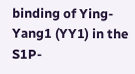binding of Ying-Yang1 (YY1) in the S1P-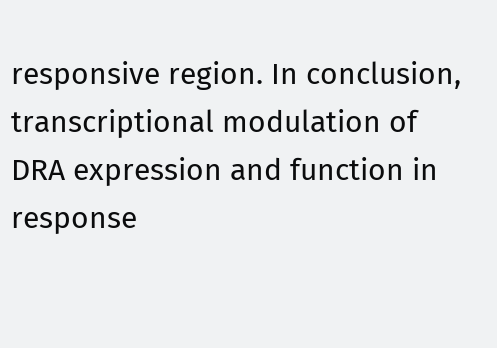responsive region. In conclusion, transcriptional modulation of DRA expression and function in response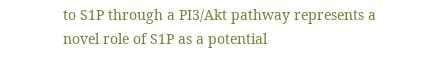to S1P through a PI3/Akt pathway represents a novel role of S1P as a potential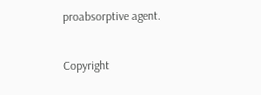proabsorptive agent.


Copyright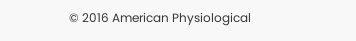© 2016 American Physiological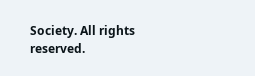Society. All rights reserved.